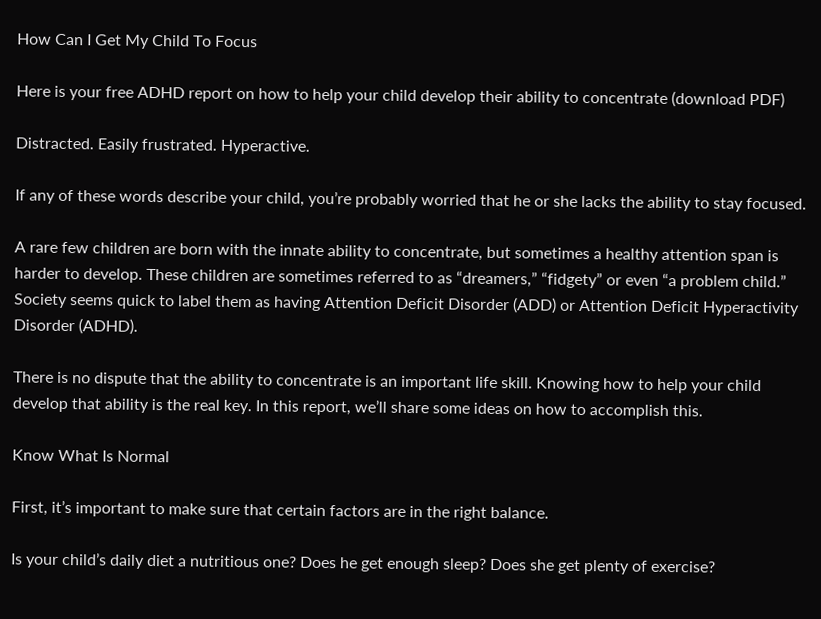How Can I Get My Child To Focus

Here is your free ADHD report on how to help your child develop their ability to concentrate (download PDF)

Distracted. Easily frustrated. Hyperactive.

If any of these words describe your child, you’re probably worried that he or she lacks the ability to stay focused.

A rare few children are born with the innate ability to concentrate, but sometimes a healthy attention span is harder to develop. These children are sometimes referred to as “dreamers,” “fidgety” or even “a problem child.” Society seems quick to label them as having Attention Deficit Disorder (ADD) or Attention Deficit Hyperactivity Disorder (ADHD).

There is no dispute that the ability to concentrate is an important life skill. Knowing how to help your child develop that ability is the real key. In this report, we’ll share some ideas on how to accomplish this.

Know What Is Normal

First, it’s important to make sure that certain factors are in the right balance.

Is your child’s daily diet a nutritious one? Does he get enough sleep? Does she get plenty of exercise?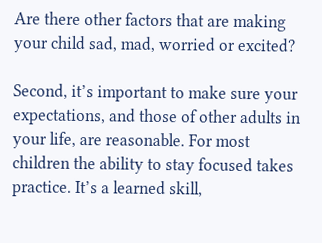Are there other factors that are making your child sad, mad, worried or excited?

Second, it’s important to make sure your expectations, and those of other adults in your life, are reasonable. For most children the ability to stay focused takes practice. It’s a learned skill,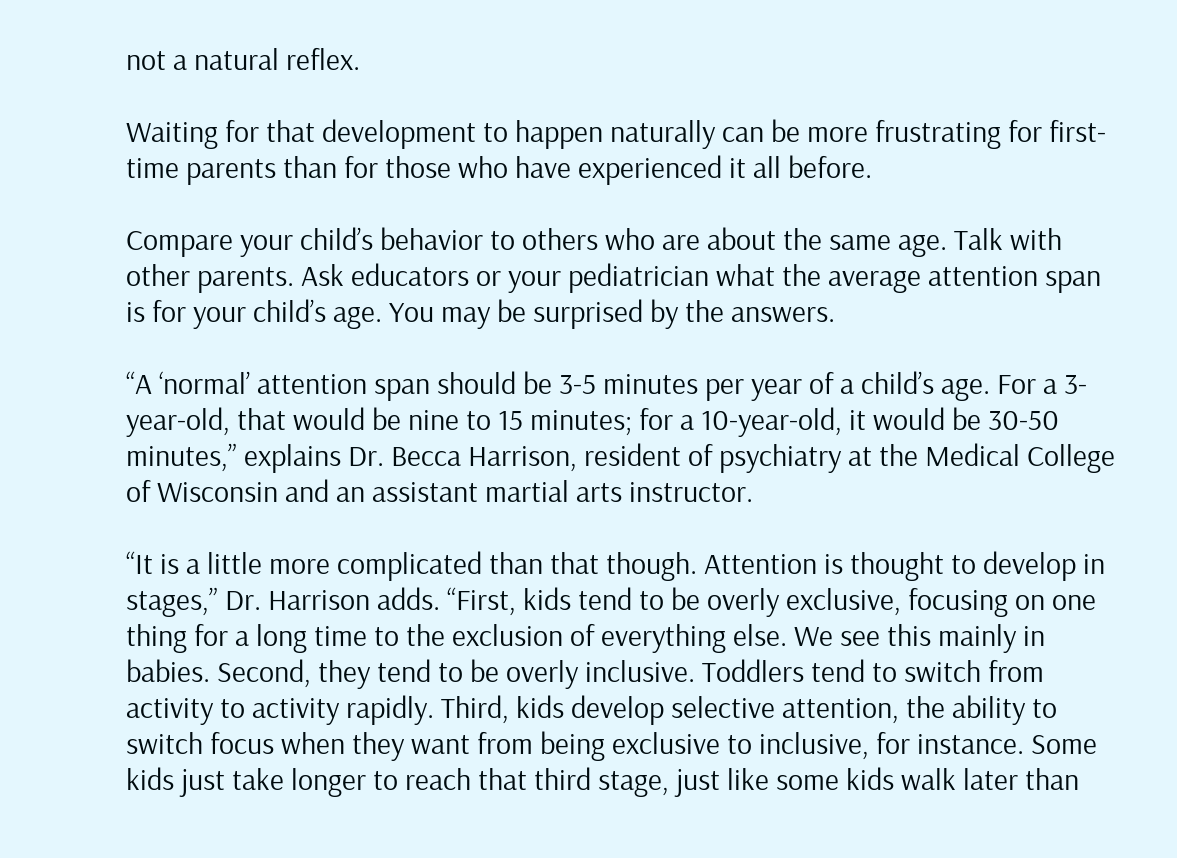not a natural reflex.

Waiting for that development to happen naturally can be more frustrating for first-time parents than for those who have experienced it all before.

Compare your child’s behavior to others who are about the same age. Talk with other parents. Ask educators or your pediatrician what the average attention span is for your child’s age. You may be surprised by the answers.

“A ‘normal’ attention span should be 3-5 minutes per year of a child’s age. For a 3-year-old, that would be nine to 15 minutes; for a 10-year-old, it would be 30-50 minutes,” explains Dr. Becca Harrison, resident of psychiatry at the Medical College of Wisconsin and an assistant martial arts instructor.

“It is a little more complicated than that though. Attention is thought to develop in stages,” Dr. Harrison adds. “First, kids tend to be overly exclusive, focusing on one thing for a long time to the exclusion of everything else. We see this mainly in babies. Second, they tend to be overly inclusive. Toddlers tend to switch from activity to activity rapidly. Third, kids develop selective attention, the ability to switch focus when they want from being exclusive to inclusive, for instance. Some kids just take longer to reach that third stage, just like some kids walk later than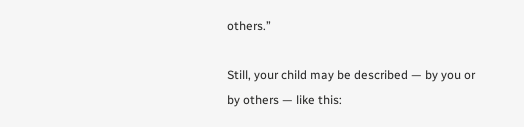others.”

Still, your child may be described — by you or by others — like this: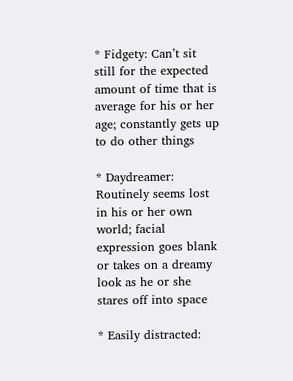* Fidgety: Can’t sit still for the expected amount of time that is average for his or her age; constantly gets up to do other things

* Daydreamer: Routinely seems lost in his or her own world; facial expression goes blank or takes on a dreamy look as he or she stares off into space

* Easily distracted: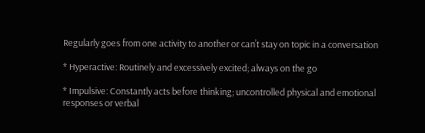Regularly goes from one activity to another or can’t stay on topic in a conversation

* Hyperactive: Routinely and excessively excited; always on the go

* Impulsive: Constantly acts before thinking; uncontrolled physical and emotional responses or verbal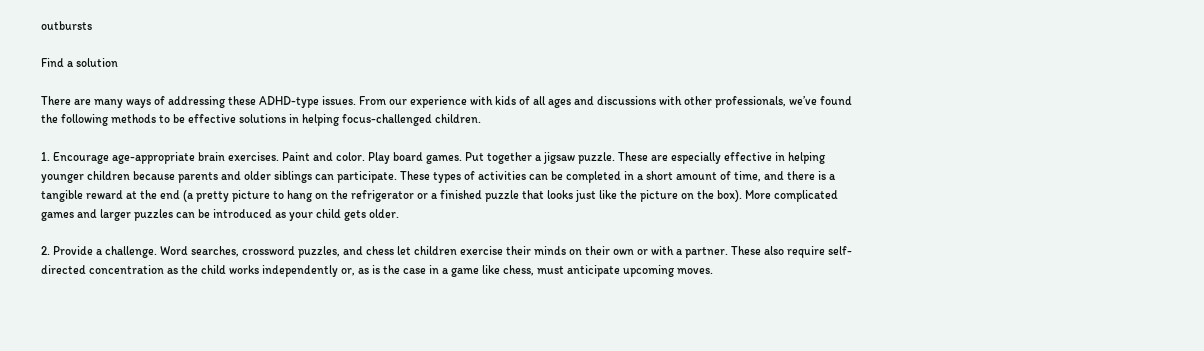outbursts

Find a solution

There are many ways of addressing these ADHD-type issues. From our experience with kids of all ages and discussions with other professionals, we’ve found the following methods to be effective solutions in helping focus-challenged children.

1. Encourage age-appropriate brain exercises. Paint and color. Play board games. Put together a jigsaw puzzle. These are especially effective in helping younger children because parents and older siblings can participate. These types of activities can be completed in a short amount of time, and there is a tangible reward at the end (a pretty picture to hang on the refrigerator or a finished puzzle that looks just like the picture on the box). More complicated games and larger puzzles can be introduced as your child gets older.

2. Provide a challenge. Word searches, crossword puzzles, and chess let children exercise their minds on their own or with a partner. These also require self-directed concentration as the child works independently or, as is the case in a game like chess, must anticipate upcoming moves.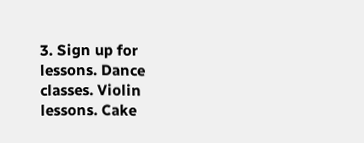3. Sign up for lessons. Dance classes. Violin lessons. Cake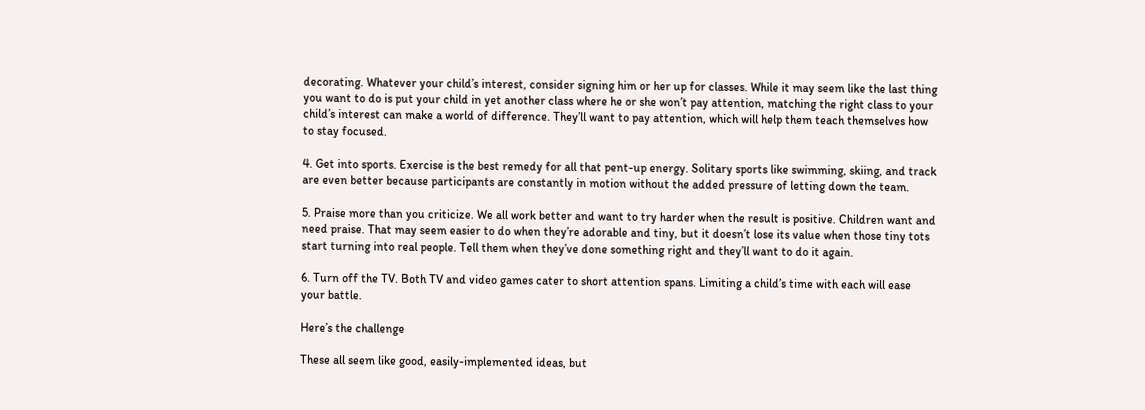decorating. Whatever your child’s interest, consider signing him or her up for classes. While it may seem like the last thing you want to do is put your child in yet another class where he or she won’t pay attention, matching the right class to your child’s interest can make a world of difference. They’ll want to pay attention, which will help them teach themselves how to stay focused.

4. Get into sports. Exercise is the best remedy for all that pent-up energy. Solitary sports like swimming, skiing, and track are even better because participants are constantly in motion without the added pressure of letting down the team.

5. Praise more than you criticize. We all work better and want to try harder when the result is positive. Children want and need praise. That may seem easier to do when they’re adorable and tiny, but it doesn’t lose its value when those tiny tots start turning into real people. Tell them when they’ve done something right and they’ll want to do it again.

6. Turn off the TV. Both TV and video games cater to short attention spans. Limiting a child’s time with each will ease your battle.

Here’s the challenge

These all seem like good, easily-implemented ideas, but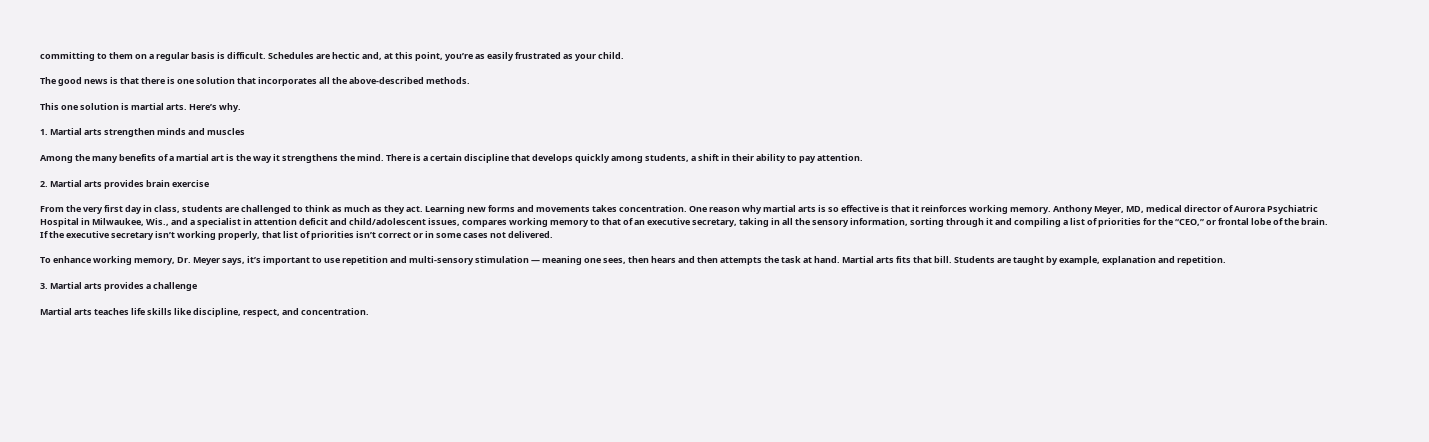committing to them on a regular basis is difficult. Schedules are hectic and, at this point, you’re as easily frustrated as your child.

The good news is that there is one solution that incorporates all the above-described methods.

This one solution is martial arts. Here’s why.

1. Martial arts strengthen minds and muscles

Among the many benefits of a martial art is the way it strengthens the mind. There is a certain discipline that develops quickly among students, a shift in their ability to pay attention.

2. Martial arts provides brain exercise

From the very first day in class, students are challenged to think as much as they act. Learning new forms and movements takes concentration. One reason why martial arts is so effective is that it reinforces working memory. Anthony Meyer, MD, medical director of Aurora Psychiatric Hospital in Milwaukee, Wis., and a specialist in attention deficit and child/adolescent issues, compares working memory to that of an executive secretary, taking in all the sensory information, sorting through it and compiling a list of priorities for the “CEO,” or frontal lobe of the brain. If the executive secretary isn’t working properly, that list of priorities isn’t correct or in some cases not delivered.

To enhance working memory, Dr. Meyer says, it’s important to use repetition and multi-sensory stimulation — meaning one sees, then hears and then attempts the task at hand. Martial arts fits that bill. Students are taught by example, explanation and repetition.

3. Martial arts provides a challenge

Martial arts teaches life skills like discipline, respect, and concentration.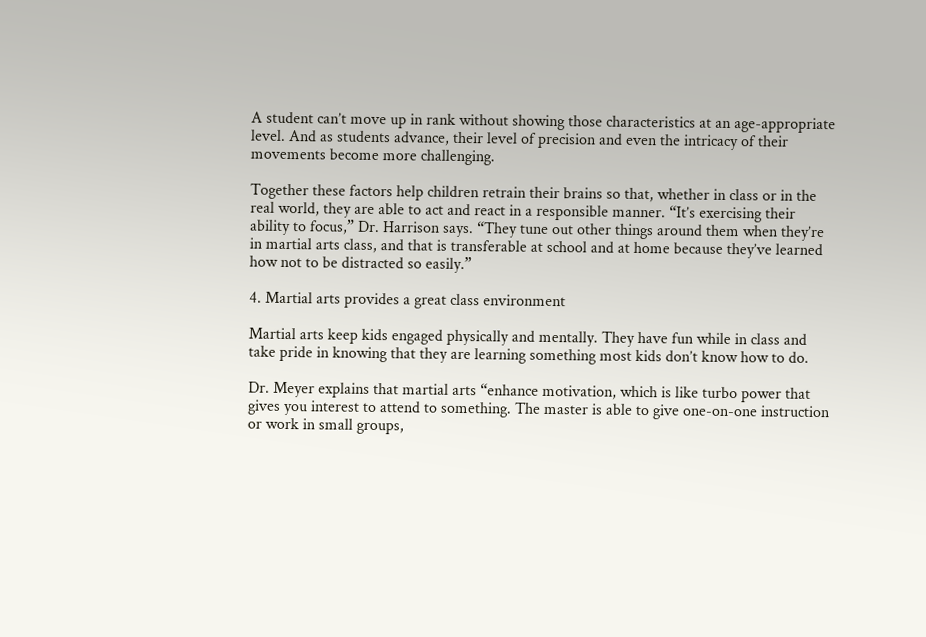A student can’t move up in rank without showing those characteristics at an age-appropriate level. And as students advance, their level of precision and even the intricacy of their movements become more challenging.

Together these factors help children retrain their brains so that, whether in class or in the real world, they are able to act and react in a responsible manner. “It’s exercising their ability to focus,” Dr. Harrison says. “They tune out other things around them when they’re in martial arts class, and that is transferable at school and at home because they’ve learned how not to be distracted so easily.”

4. Martial arts provides a great class environment

Martial arts keep kids engaged physically and mentally. They have fun while in class and take pride in knowing that they are learning something most kids don’t know how to do.

Dr. Meyer explains that martial arts “enhance motivation, which is like turbo power that gives you interest to attend to something. The master is able to give one-on-one instruction or work in small groups,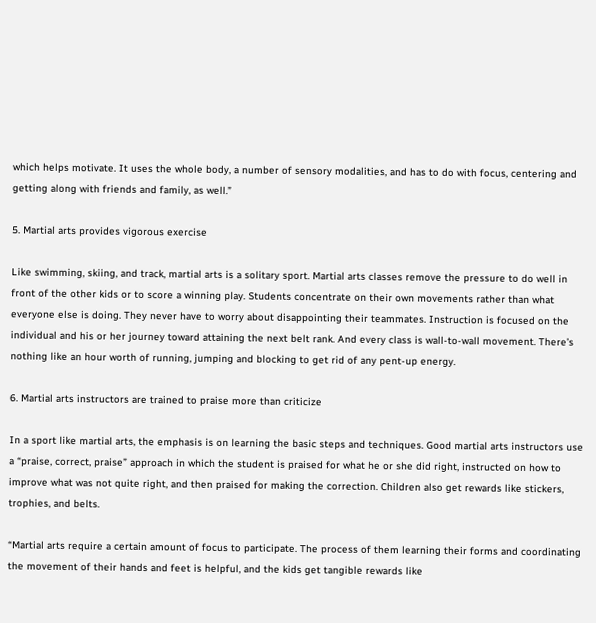which helps motivate. It uses the whole body, a number of sensory modalities, and has to do with focus, centering and getting along with friends and family, as well.”

5. Martial arts provides vigorous exercise

Like swimming, skiing, and track, martial arts is a solitary sport. Martial arts classes remove the pressure to do well in front of the other kids or to score a winning play. Students concentrate on their own movements rather than what everyone else is doing. They never have to worry about disappointing their teammates. Instruction is focused on the individual and his or her journey toward attaining the next belt rank. And every class is wall-to-wall movement. There’s nothing like an hour worth of running, jumping and blocking to get rid of any pent-up energy.

6. Martial arts instructors are trained to praise more than criticize

In a sport like martial arts, the emphasis is on learning the basic steps and techniques. Good martial arts instructors use a “praise, correct, praise” approach in which the student is praised for what he or she did right, instructed on how to improve what was not quite right, and then praised for making the correction. Children also get rewards like stickers, trophies, and belts.

“Martial arts require a certain amount of focus to participate. The process of them learning their forms and coordinating the movement of their hands and feet is helpful, and the kids get tangible rewards like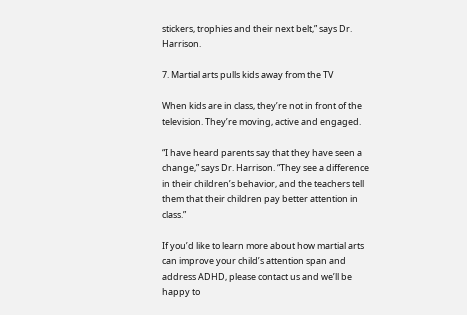stickers, trophies and their next belt,” says Dr. Harrison.

7. Martial arts pulls kids away from the TV

When kids are in class, they’re not in front of the television. They’re moving, active and engaged.

“I have heard parents say that they have seen a change,” says Dr. Harrison. “They see a difference in their children’s behavior, and the teachers tell them that their children pay better attention in class.”

If you’d like to learn more about how martial arts can improve your child’s attention span and address ADHD, please contact us and we’ll be happy to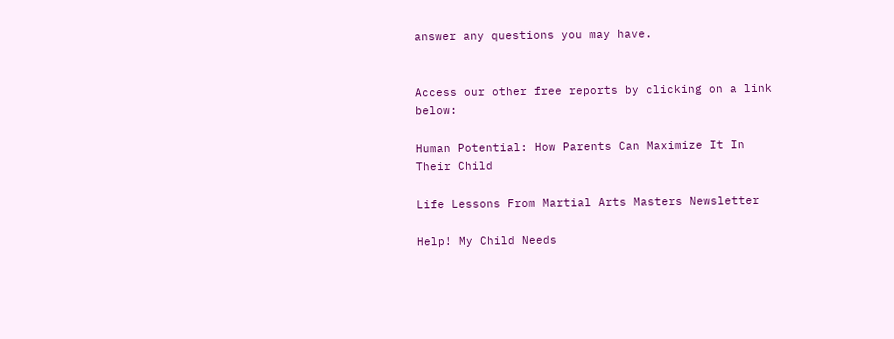answer any questions you may have.


Access our other free reports by clicking on a link below:

Human Potential: How Parents Can Maximize It In Their Child

Life Lessons From Martial Arts Masters Newsletter

Help! My Child Needs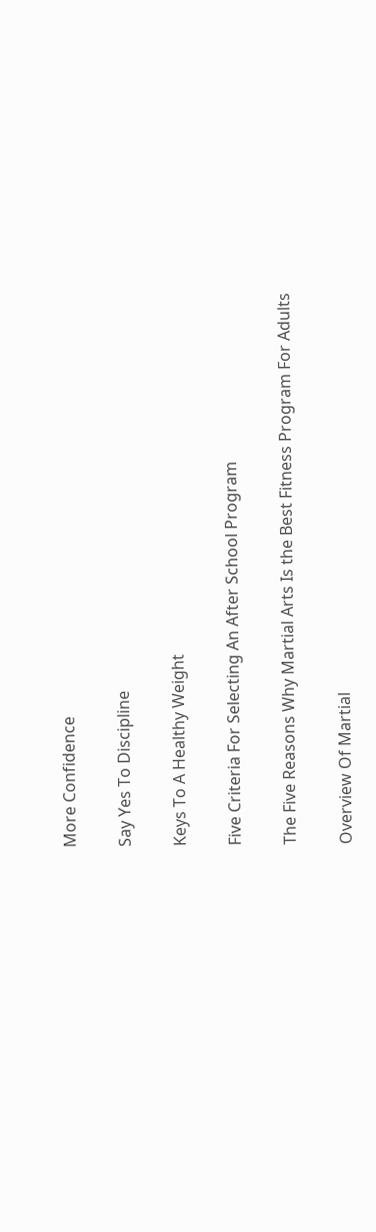More Confidence

Say Yes To Discipline

Keys To A Healthy Weight

Five Criteria For Selecting An After School Program

The Five Reasons Why Martial Arts Is the Best Fitness Program For Adults

Overview Of Martial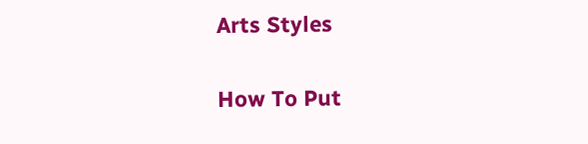Arts Styles

How To Put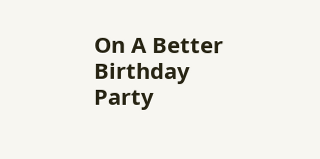On A Better Birthday Party